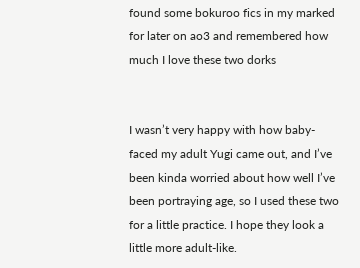found some bokuroo fics in my marked for later on ao3 and remembered how much I love these two dorks


I wasn’t very happy with how baby-faced my adult Yugi came out, and I’ve been kinda worried about how well I’ve been portraying age, so I used these two for a little practice. I hope they look a little more adult-like.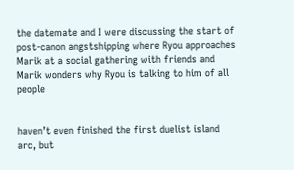the datemate and I were discussing the start of post-canon angstshipping where Ryou approaches Marik at a social gathering with friends and Marik wonders why Ryou is talking to him of all people


haven’t even finished the first duelist island arc, but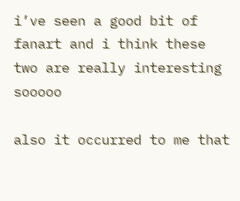i’ve seen a good bit of fanart and i think these two are really interesting sooooo

also it occurred to me that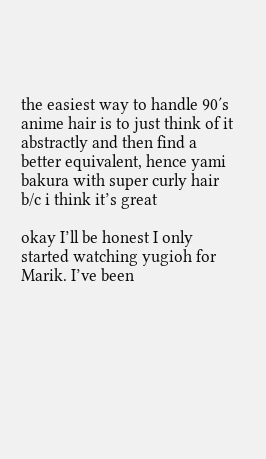the easiest way to handle 90′s anime hair is to just think of it abstractly and then find a better equivalent, hence yami bakura with super curly hair b/c i think it’s great

okay I’ll be honest I only started watching yugioh for Marik. I’ve been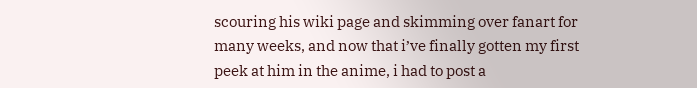scouring his wiki page and skimming over fanart for many weeks, and now that i’ve finally gotten my first peek at him in the anime, i had to post a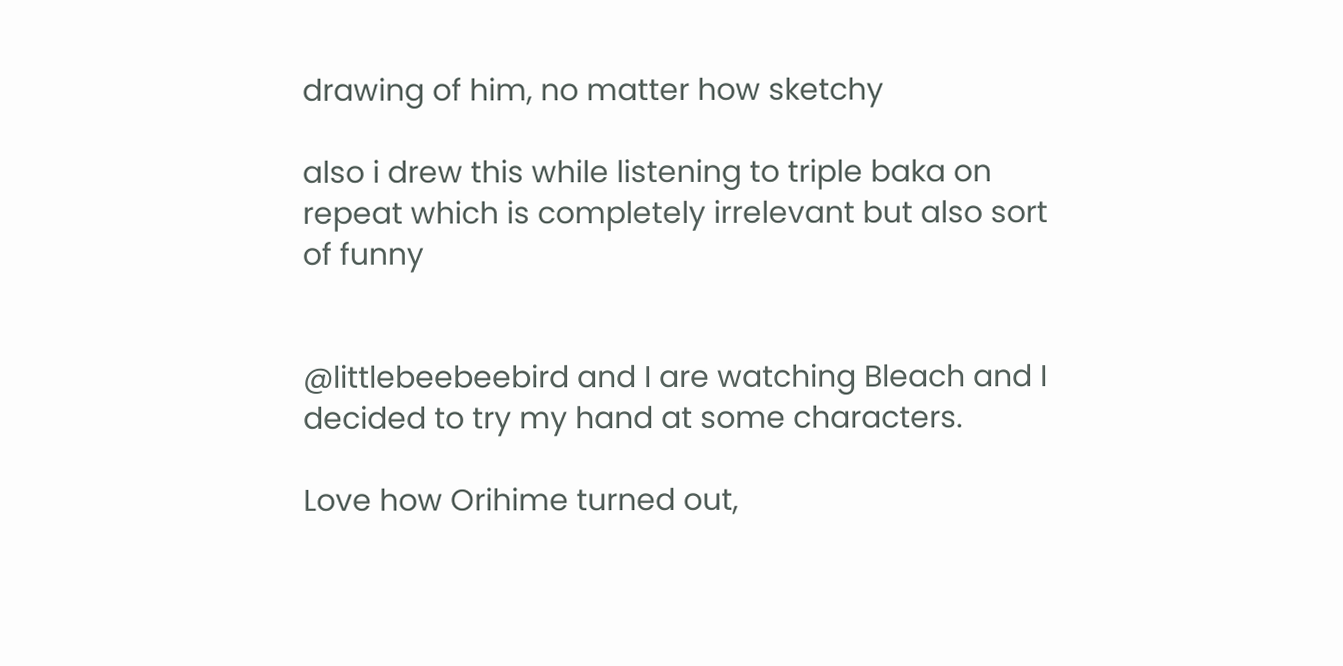drawing of him, no matter how sketchy

also i drew this while listening to triple baka on repeat which is completely irrelevant but also sort of funny


@littlebeebeebird and I are watching Bleach and I decided to try my hand at some characters.

Love how Orihime turned out,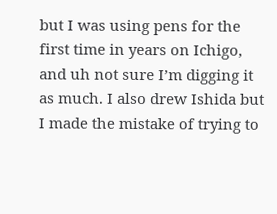but I was using pens for the first time in years on Ichigo, and uh not sure I’m digging it as much. I also drew Ishida but I made the mistake of trying to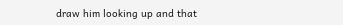draw him looking up and that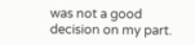was not a good decision on my part.